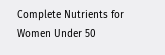Complete Nutrients for Women Under 50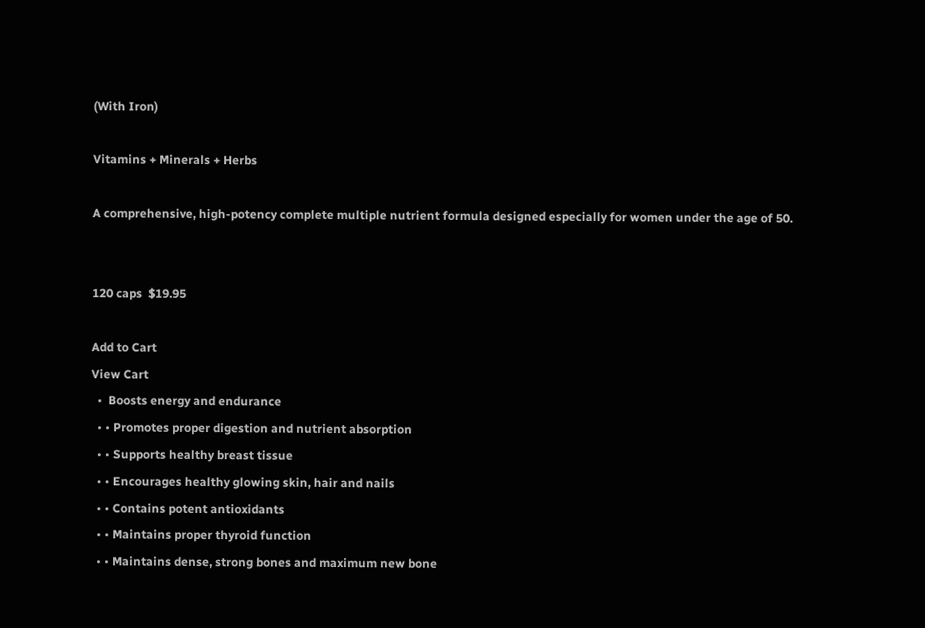(With Iron)

Vitamins + Minerals + Herbs

A comprehensive, high-potency complete multiple nutrient formula designed especially for women under the age of 50.


120 caps  $19.95

Add to Cart
View Cart
  •  Boosts energy and endurance
  • • Promotes proper digestion and nutrient absorption
  • • Supports healthy breast tissue
  • • Encourages healthy glowing skin, hair and nails
  • • Contains potent antioxidants
  • • Maintains proper thyroid function
  • • Maintains dense, strong bones and maximum new bone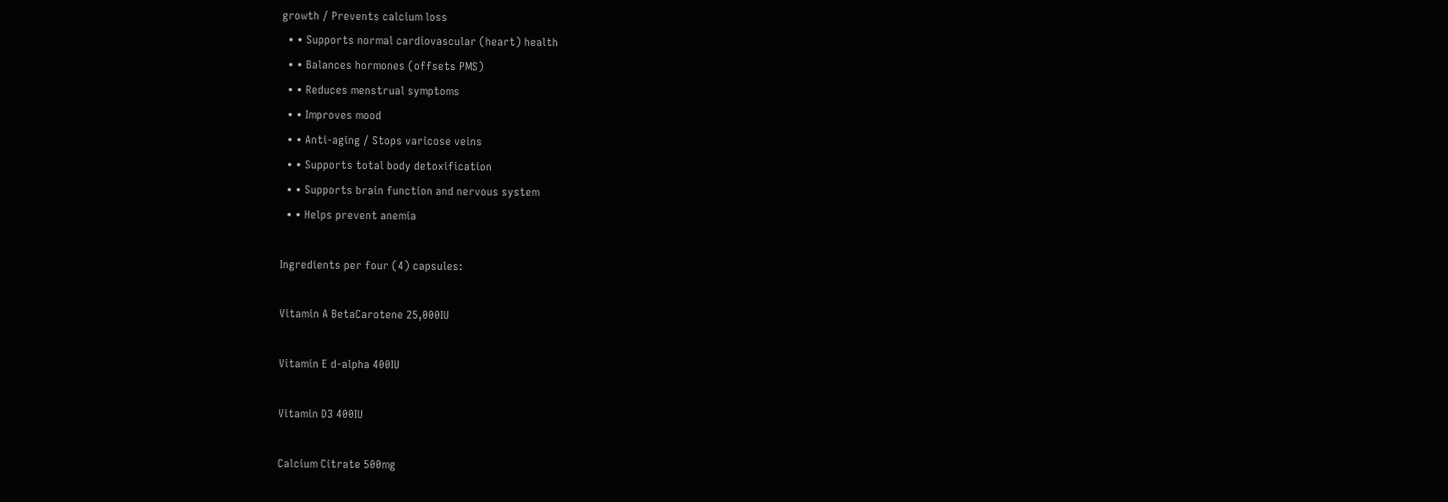growth / Prevents calcium loss
  • • Supports normal cardiovascular (heart) health
  • • Balances hormones (offsets PMS)
  • • Reduces menstrual symptoms
  • • Improves mood
  • • Anti-aging / Stops varicose veins
  • • Supports total body detoxification
  • • Supports brain function and nervous system
  • • Helps prevent anemia

Ingredients per four (4) capsules:

Vitamin A BetaCarotene 25,000IU

Vitamin E d-alpha 400IU

Vitamin D3 400IU

Calcium Citrate 500mg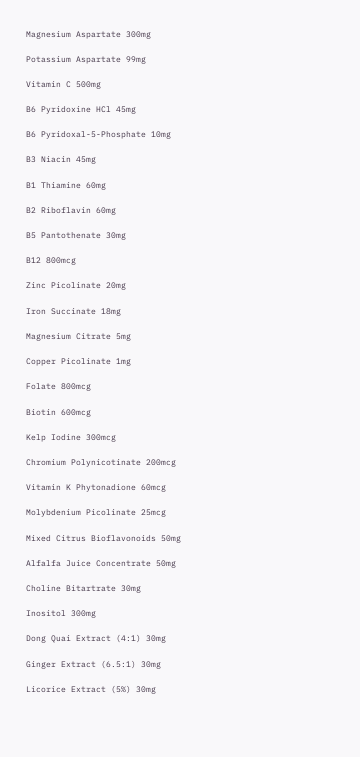Magnesium Aspartate 300mg

Potassium Aspartate 99mg

Vitamin C 500mg

B6 Pyridoxine HCl 45mg

B6 Pyridoxal-5-Phosphate 10mg

B3 Niacin 45mg

B1 Thiamine 60mg

B2 Riboflavin 60mg

B5 Pantothenate 30mg

B12 800mcg

Zinc Picolinate 20mg

Iron Succinate 18mg

Magnesium Citrate 5mg

Copper Picolinate 1mg

Folate 800mcg

Biotin 600mcg

Kelp Iodine 300mcg

Chromium Polynicotinate 200mcg

Vitamin K Phytonadione 60mcg

Molybdenium Picolinate 25mcg

Mixed Citrus Bioflavonoids 50mg

Alfalfa Juice Concentrate 50mg

Choline Bitartrate 30mg

Inositol 300mg

Dong Quai Extract (4:1) 30mg

Ginger Extract (6.5:1) 30mg

Licorice Extract (5%) 30mg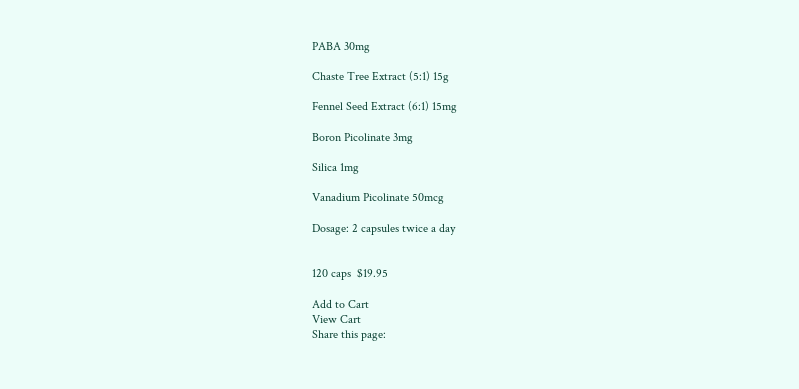PABA 30mg

Chaste Tree Extract (5:1) 15g

Fennel Seed Extract (6:1) 15mg

Boron Picolinate 3mg

Silica 1mg

Vanadium Picolinate 50mcg

Dosage: 2 capsules twice a day


120 caps  $19.95

Add to Cart
View Cart
Share this page: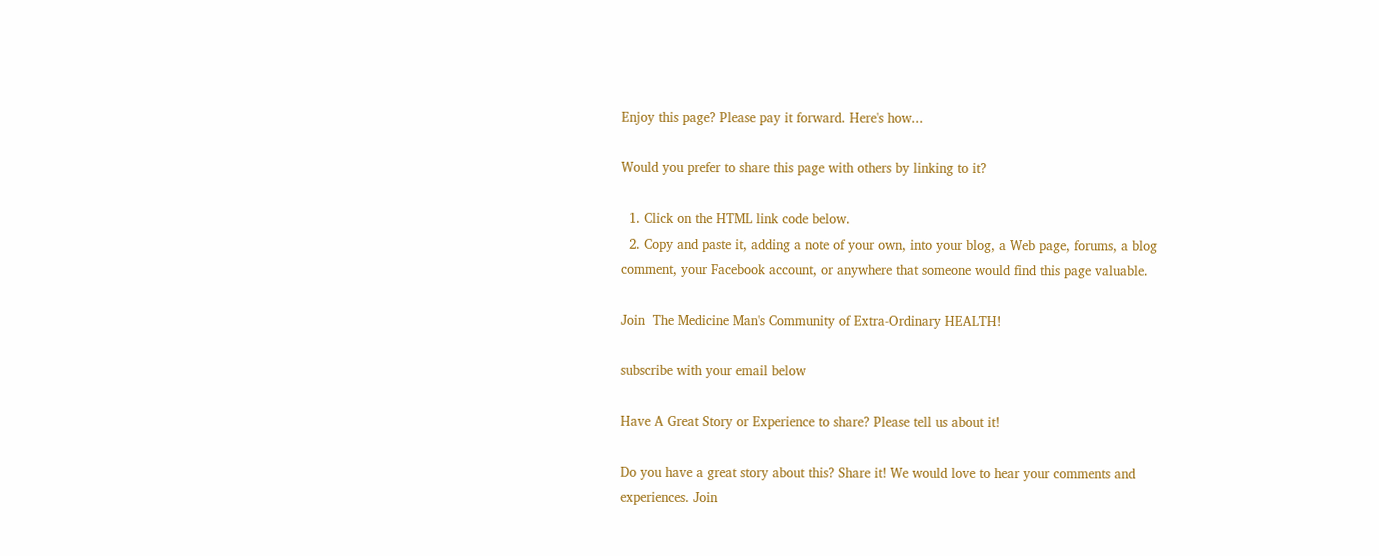Enjoy this page? Please pay it forward. Here's how...

Would you prefer to share this page with others by linking to it?

  1. Click on the HTML link code below.
  2. Copy and paste it, adding a note of your own, into your blog, a Web page, forums, a blog comment, your Facebook account, or anywhere that someone would find this page valuable.

Join  The Medicine Man's Community of Extra-Ordinary HEALTH!

subscribe with your email below

Have A Great Story or Experience to share? Please tell us about it!

Do you have a great story about this? Share it! We would love to hear your comments and experiences. Join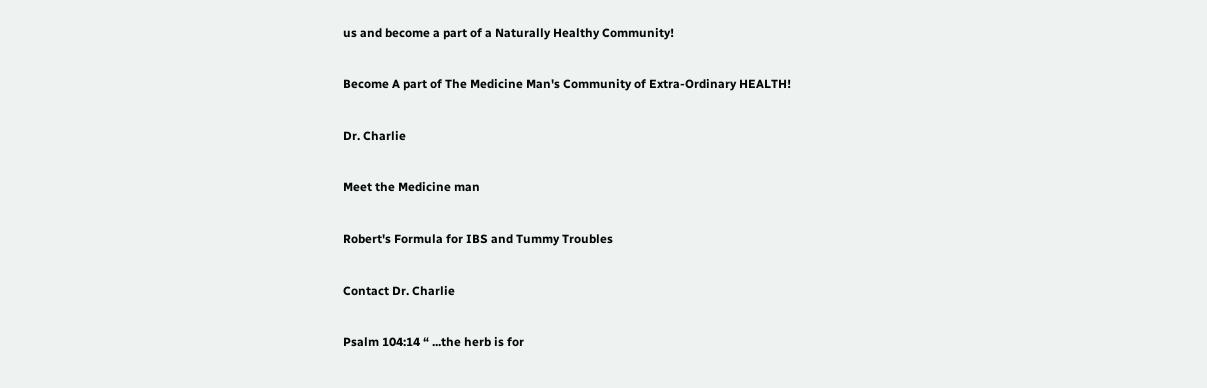us and become a part of a Naturally Healthy Community!

Become A part of The Medicine Man's Community of Extra-Ordinary HEALTH!

Dr. Charlie

Meet the Medicine man

Robert's Formula for IBS and Tummy Troubles

Contact Dr. Charlie

Psalm 104:14 “ ...the herb is for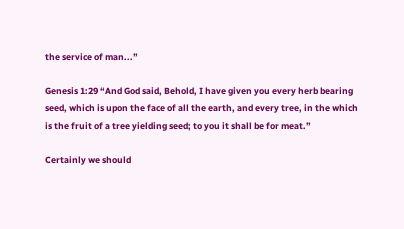the service of man...”

Genesis 1:29 “And God said, Behold, I have given you every herb bearing seed, which is upon the face of all the earth, and every tree, in the which is the fruit of a tree yielding seed; to you it shall be for meat.”

Certainly we should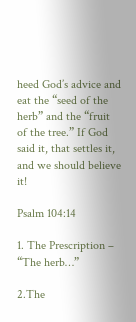heed God’s advice and eat the “seed of the herb” and the “fruit of the tree.” If God said it, that settles it, and we should believe it!

Psalm 104:14

1. The Prescription – “The herb…”

2.The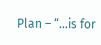Plan – “…is for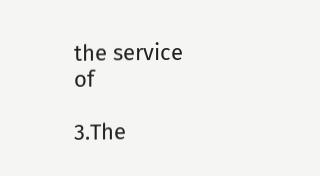the service of

3.The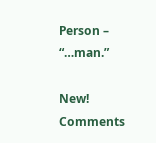Person – “…man.”

New! Comments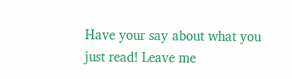Have your say about what you just read! Leave me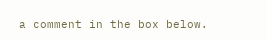a comment in the box below.